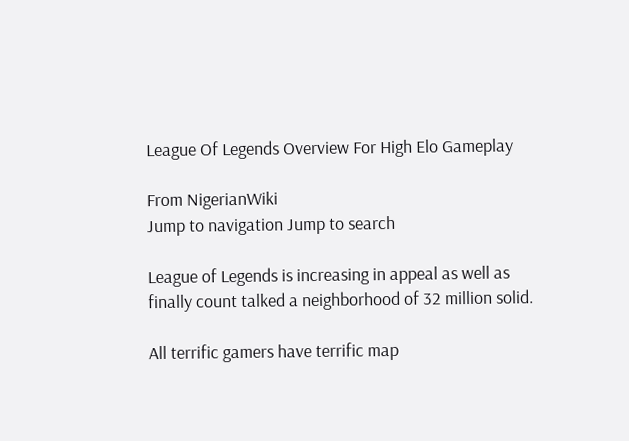League Of Legends Overview For High Elo Gameplay

From NigerianWiki
Jump to navigation Jump to search

League of Legends is increasing in appeal as well as finally count talked a neighborhood of 32 million solid.

All terrific gamers have terrific map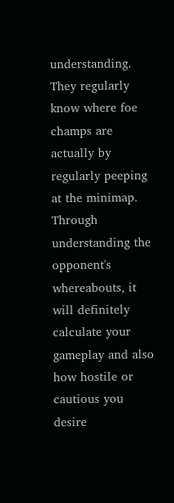understanding. They regularly know where foe champs are actually by regularly peeping at the minimap. Through understanding the opponent's whereabouts, it will definitely calculate your gameplay and also how hostile or cautious you desire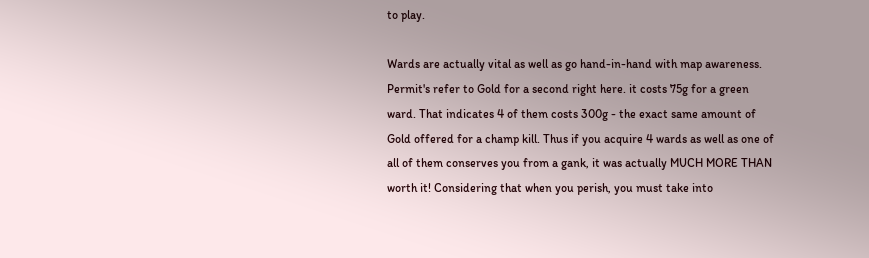to play.

Wards are actually vital as well as go hand-in-hand with map awareness. Permit's refer to Gold for a second right here. it costs 75g for a green ward. That indicates 4 of them costs 300g - the exact same amount of Gold offered for a champ kill. Thus if you acquire 4 wards as well as one of all of them conserves you from a gank, it was actually MUCH MORE THAN worth it! Considering that when you perish, you must take into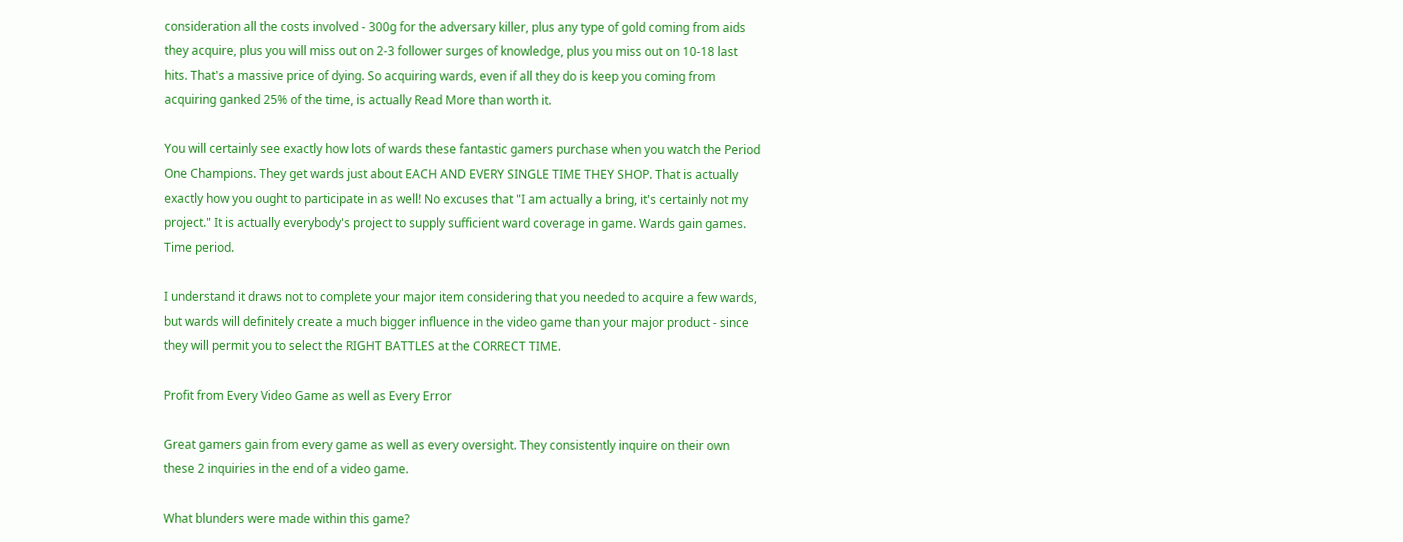consideration all the costs involved - 300g for the adversary killer, plus any type of gold coming from aids they acquire, plus you will miss out on 2-3 follower surges of knowledge, plus you miss out on 10-18 last hits. That's a massive price of dying. So acquiring wards, even if all they do is keep you coming from acquiring ganked 25% of the time, is actually Read More than worth it.

You will certainly see exactly how lots of wards these fantastic gamers purchase when you watch the Period One Champions. They get wards just about EACH AND EVERY SINGLE TIME THEY SHOP. That is actually exactly how you ought to participate in as well! No excuses that "I am actually a bring, it's certainly not my project." It is actually everybody's project to supply sufficient ward coverage in game. Wards gain games. Time period.

I understand it draws not to complete your major item considering that you needed to acquire a few wards, but wards will definitely create a much bigger influence in the video game than your major product - since they will permit you to select the RIGHT BATTLES at the CORRECT TIME.

Profit from Every Video Game as well as Every Error

Great gamers gain from every game as well as every oversight. They consistently inquire on their own these 2 inquiries in the end of a video game.

What blunders were made within this game?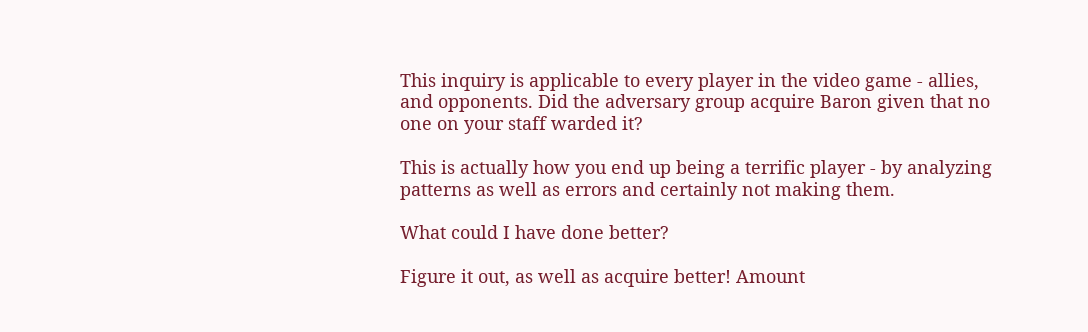This inquiry is applicable to every player in the video game - allies, and opponents. Did the adversary group acquire Baron given that no one on your staff warded it?

This is actually how you end up being a terrific player - by analyzing patterns as well as errors and certainly not making them.

What could I have done better?

Figure it out, as well as acquire better! Amount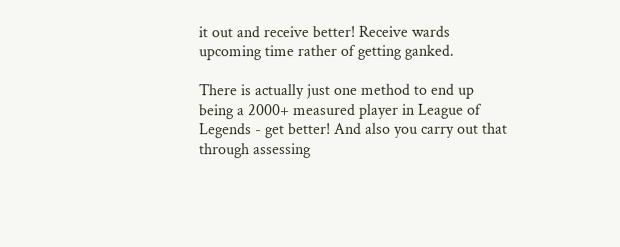it out and receive better! Receive wards upcoming time rather of getting ganked.

There is actually just one method to end up being a 2000+ measured player in League of Legends - get better! And also you carry out that through assessing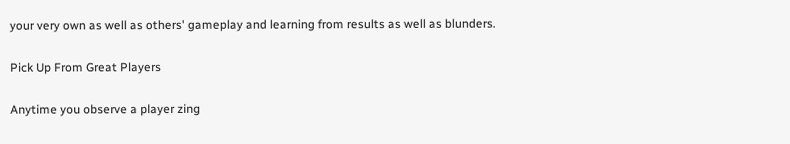your very own as well as others' gameplay and learning from results as well as blunders.

Pick Up From Great Players

Anytime you observe a player zing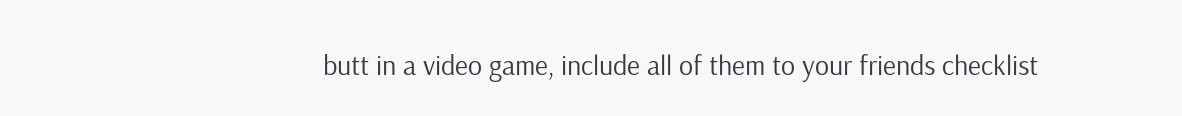butt in a video game, include all of them to your friends checklist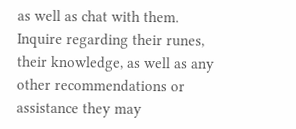as well as chat with them. Inquire regarding their runes, their knowledge, as well as any other recommendations or assistance they may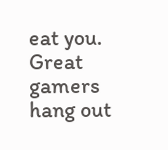eat you. Great gamers hang out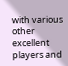with various other excellent players and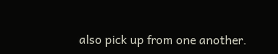also pick up from one another.